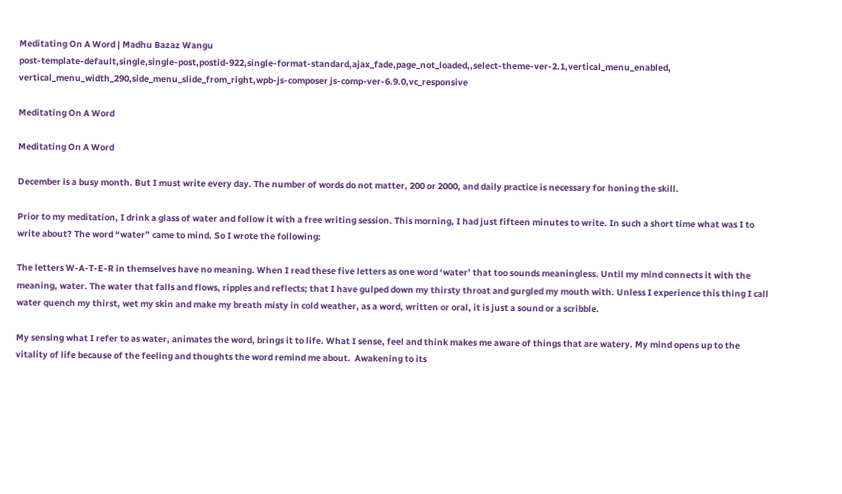Meditating On A Word | Madhu Bazaz Wangu
post-template-default,single,single-post,postid-922,single-format-standard,ajax_fade,page_not_loaded,,select-theme-ver-2.1,vertical_menu_enabled, vertical_menu_width_290,side_menu_slide_from_right,wpb-js-composer js-comp-ver-6.9.0,vc_responsive

Meditating On A Word

Meditating On A Word

December is a busy month. But I must write every day. The number of words do not matter, 200 or 2000, and daily practice is necessary for honing the skill.

Prior to my meditation, I drink a glass of water and follow it with a free writing session. This morning, I had just fifteen minutes to write. In such a short time what was I to write about? The word “water” came to mind. So I wrote the following:

The letters W-A-T-E-R in themselves have no meaning. When I read these five letters as one word ‘water’ that too sounds meaningless. Until my mind connects it with the meaning, water. The water that falls and flows, ripples and reflects; that I have gulped down my thirsty throat and gurgled my mouth with. Unless I experience this thing I call water quench my thirst, wet my skin and make my breath misty in cold weather, as a word, written or oral, it is just a sound or a scribble.

My sensing what I refer to as water, animates the word, brings it to life. What I sense, feel and think makes me aware of things that are watery. My mind opens up to the vitality of life because of the feeling and thoughts the word remind me about.  Awakening to its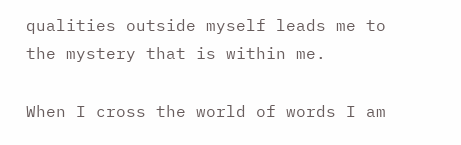qualities outside myself leads me to the mystery that is within me.

When I cross the world of words I am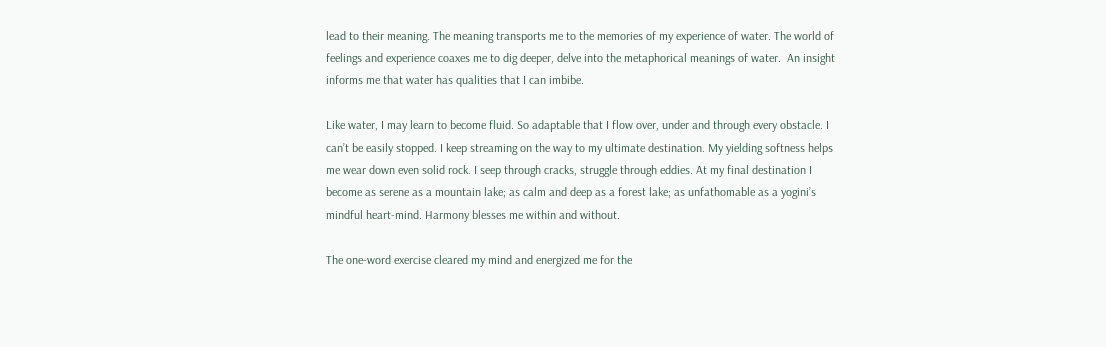lead to their meaning. The meaning transports me to the memories of my experience of water. The world of feelings and experience coaxes me to dig deeper, delve into the metaphorical meanings of water.  An insight informs me that water has qualities that I can imbibe.

Like water, I may learn to become fluid. So adaptable that I flow over, under and through every obstacle. I can’t be easily stopped. I keep streaming on the way to my ultimate destination. My yielding softness helps me wear down even solid rock. I seep through cracks, struggle through eddies. At my final destination I become as serene as a mountain lake; as calm and deep as a forest lake; as unfathomable as a yogini’s mindful heart-mind. Harmony blesses me within and without.

The one-word exercise cleared my mind and energized me for the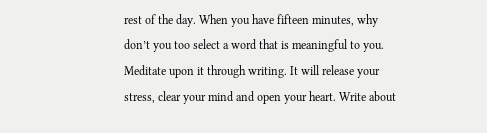rest of the day. When you have fifteen minutes, why don’t you too select a word that is meaningful to you. Meditate upon it through writing. It will release your stress, clear your mind and open your heart. Write about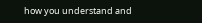how you understand and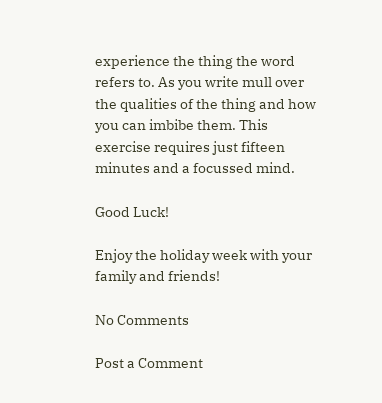experience the thing the word refers to. As you write mull over the qualities of the thing and how you can imbibe them. This exercise requires just fifteen minutes and a focussed mind.

Good Luck!

Enjoy the holiday week with your family and friends!

No Comments

Post a Comment